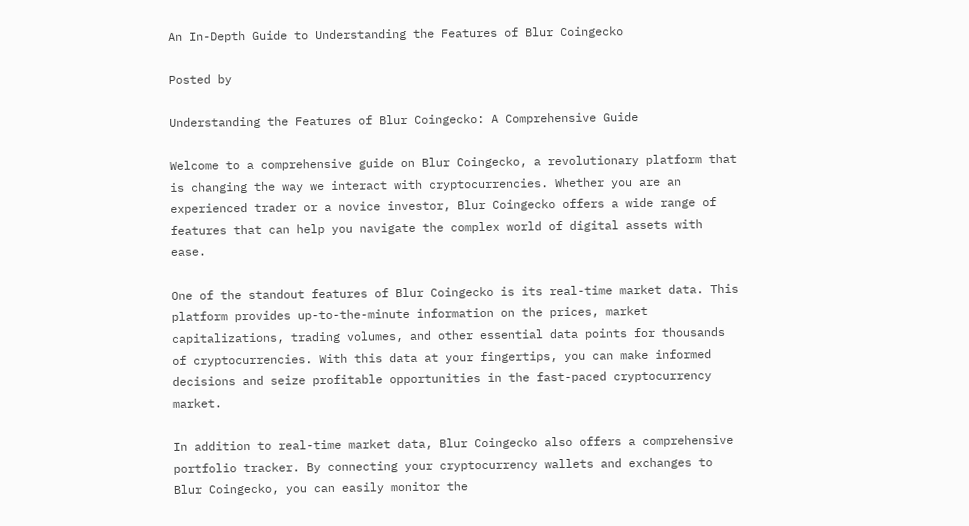An In-Depth Guide to Understanding the Features of Blur Coingecko

Posted by

Understanding the Features of Blur Coingecko: A Comprehensive Guide

Welcome to a comprehensive guide on Blur Coingecko, a revolutionary platform that is changing the way we interact with cryptocurrencies. Whether you are an experienced trader or a novice investor, Blur Coingecko offers a wide range of features that can help you navigate the complex world of digital assets with ease.

One of the standout features of Blur Coingecko is its real-time market data. This platform provides up-to-the-minute information on the prices, market capitalizations, trading volumes, and other essential data points for thousands of cryptocurrencies. With this data at your fingertips, you can make informed decisions and seize profitable opportunities in the fast-paced cryptocurrency market.

In addition to real-time market data, Blur Coingecko also offers a comprehensive portfolio tracker. By connecting your cryptocurrency wallets and exchanges to Blur Coingecko, you can easily monitor the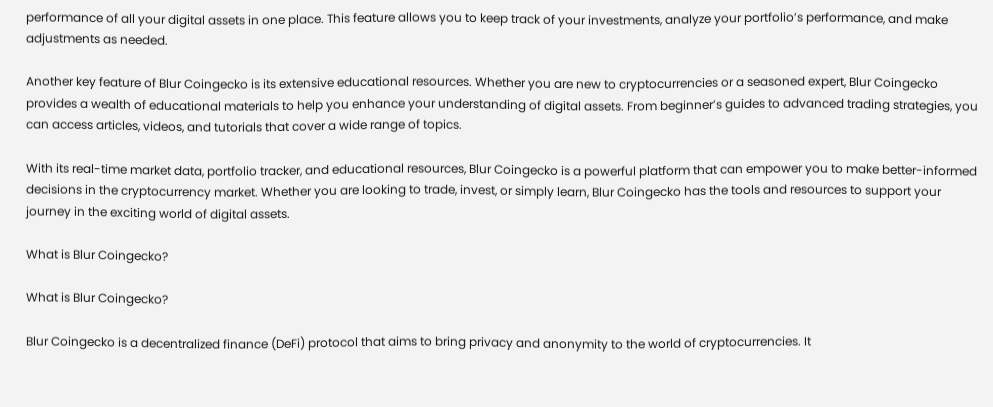performance of all your digital assets in one place. This feature allows you to keep track of your investments, analyze your portfolio’s performance, and make adjustments as needed.

Another key feature of Blur Coingecko is its extensive educational resources. Whether you are new to cryptocurrencies or a seasoned expert, Blur Coingecko provides a wealth of educational materials to help you enhance your understanding of digital assets. From beginner’s guides to advanced trading strategies, you can access articles, videos, and tutorials that cover a wide range of topics.

With its real-time market data, portfolio tracker, and educational resources, Blur Coingecko is a powerful platform that can empower you to make better-informed decisions in the cryptocurrency market. Whether you are looking to trade, invest, or simply learn, Blur Coingecko has the tools and resources to support your journey in the exciting world of digital assets.

What is Blur Coingecko?

What is Blur Coingecko?

Blur Coingecko is a decentralized finance (DeFi) protocol that aims to bring privacy and anonymity to the world of cryptocurrencies. It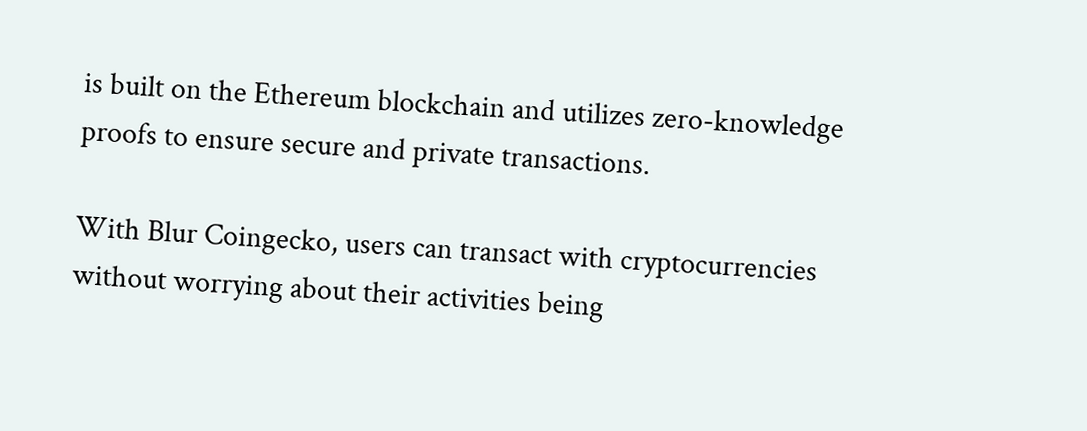is built on the Ethereum blockchain and utilizes zero-knowledge proofs to ensure secure and private transactions.

With Blur Coingecko, users can transact with cryptocurrencies without worrying about their activities being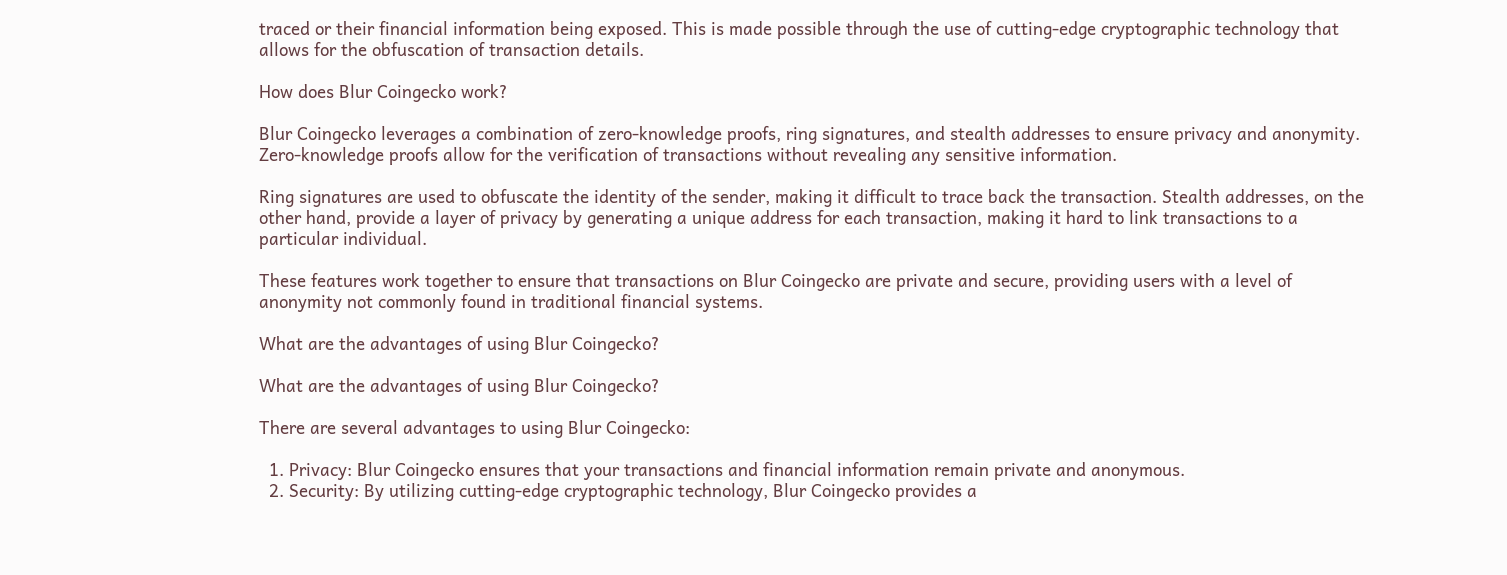traced or their financial information being exposed. This is made possible through the use of cutting-edge cryptographic technology that allows for the obfuscation of transaction details.

How does Blur Coingecko work?

Blur Coingecko leverages a combination of zero-knowledge proofs, ring signatures, and stealth addresses to ensure privacy and anonymity. Zero-knowledge proofs allow for the verification of transactions without revealing any sensitive information.

Ring signatures are used to obfuscate the identity of the sender, making it difficult to trace back the transaction. Stealth addresses, on the other hand, provide a layer of privacy by generating a unique address for each transaction, making it hard to link transactions to a particular individual.

These features work together to ensure that transactions on Blur Coingecko are private and secure, providing users with a level of anonymity not commonly found in traditional financial systems.

What are the advantages of using Blur Coingecko?

What are the advantages of using Blur Coingecko?

There are several advantages to using Blur Coingecko:

  1. Privacy: Blur Coingecko ensures that your transactions and financial information remain private and anonymous.
  2. Security: By utilizing cutting-edge cryptographic technology, Blur Coingecko provides a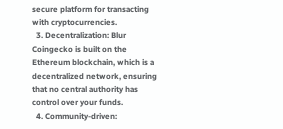secure platform for transacting with cryptocurrencies.
  3. Decentralization: Blur Coingecko is built on the Ethereum blockchain, which is a decentralized network, ensuring that no central authority has control over your funds.
  4. Community-driven: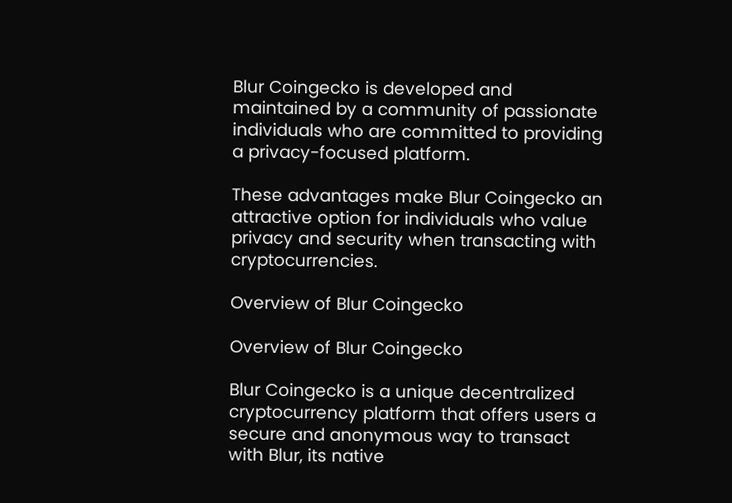Blur Coingecko is developed and maintained by a community of passionate individuals who are committed to providing a privacy-focused platform.

These advantages make Blur Coingecko an attractive option for individuals who value privacy and security when transacting with cryptocurrencies.

Overview of Blur Coingecko

Overview of Blur Coingecko

Blur Coingecko is a unique decentralized cryptocurrency platform that offers users a secure and anonymous way to transact with Blur, its native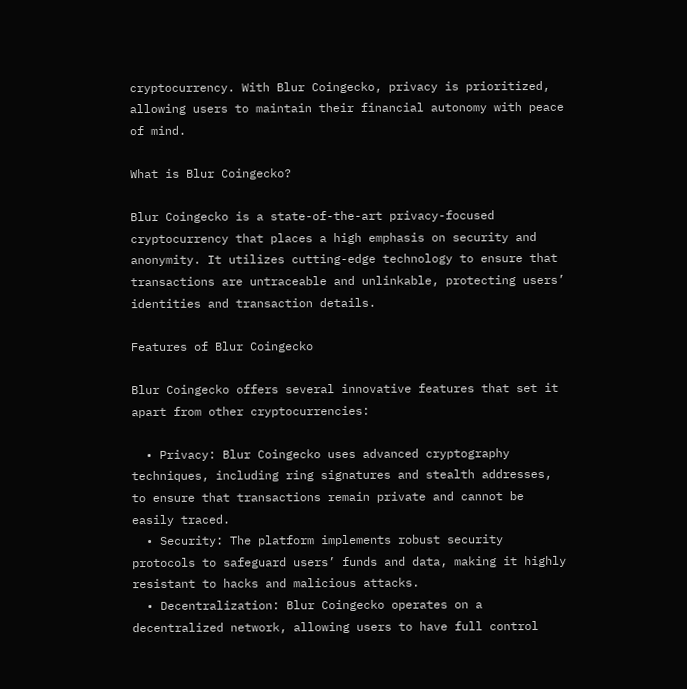cryptocurrency. With Blur Coingecko, privacy is prioritized, allowing users to maintain their financial autonomy with peace of mind.

What is Blur Coingecko?

Blur Coingecko is a state-of-the-art privacy-focused cryptocurrency that places a high emphasis on security and anonymity. It utilizes cutting-edge technology to ensure that transactions are untraceable and unlinkable, protecting users’ identities and transaction details.

Features of Blur Coingecko

Blur Coingecko offers several innovative features that set it apart from other cryptocurrencies:

  • Privacy: Blur Coingecko uses advanced cryptography techniques, including ring signatures and stealth addresses, to ensure that transactions remain private and cannot be easily traced.
  • Security: The platform implements robust security protocols to safeguard users’ funds and data, making it highly resistant to hacks and malicious attacks.
  • Decentralization: Blur Coingecko operates on a decentralized network, allowing users to have full control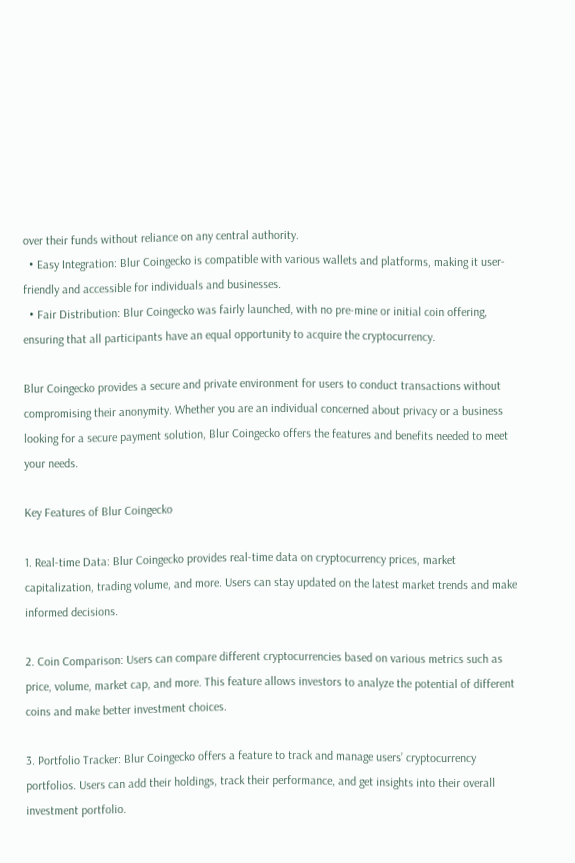over their funds without reliance on any central authority.
  • Easy Integration: Blur Coingecko is compatible with various wallets and platforms, making it user-friendly and accessible for individuals and businesses.
  • Fair Distribution: Blur Coingecko was fairly launched, with no pre-mine or initial coin offering, ensuring that all participants have an equal opportunity to acquire the cryptocurrency.

Blur Coingecko provides a secure and private environment for users to conduct transactions without compromising their anonymity. Whether you are an individual concerned about privacy or a business looking for a secure payment solution, Blur Coingecko offers the features and benefits needed to meet your needs.

Key Features of Blur Coingecko

1. Real-time Data: Blur Coingecko provides real-time data on cryptocurrency prices, market capitalization, trading volume, and more. Users can stay updated on the latest market trends and make informed decisions.

2. Coin Comparison: Users can compare different cryptocurrencies based on various metrics such as price, volume, market cap, and more. This feature allows investors to analyze the potential of different coins and make better investment choices.

3. Portfolio Tracker: Blur Coingecko offers a feature to track and manage users’ cryptocurrency portfolios. Users can add their holdings, track their performance, and get insights into their overall investment portfolio.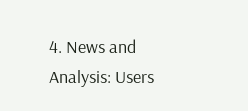4. News and Analysis: Users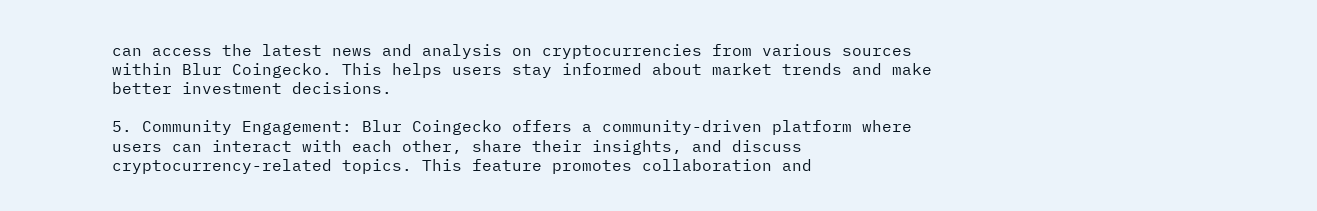can access the latest news and analysis on cryptocurrencies from various sources within Blur Coingecko. This helps users stay informed about market trends and make better investment decisions.

5. Community Engagement: Blur Coingecko offers a community-driven platform where users can interact with each other, share their insights, and discuss cryptocurrency-related topics. This feature promotes collaboration and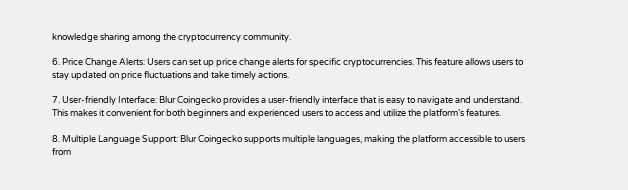knowledge sharing among the cryptocurrency community.

6. Price Change Alerts: Users can set up price change alerts for specific cryptocurrencies. This feature allows users to stay updated on price fluctuations and take timely actions.

7. User-friendly Interface: Blur Coingecko provides a user-friendly interface that is easy to navigate and understand. This makes it convenient for both beginners and experienced users to access and utilize the platform’s features.

8. Multiple Language Support: Blur Coingecko supports multiple languages, making the platform accessible to users from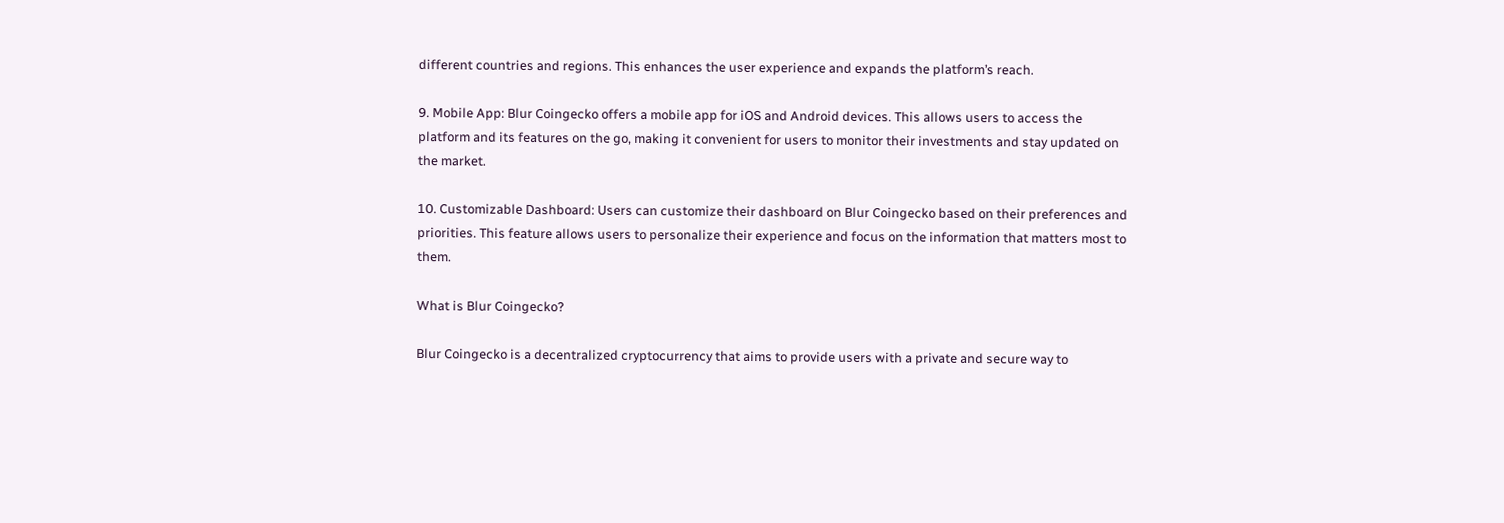different countries and regions. This enhances the user experience and expands the platform’s reach.

9. Mobile App: Blur Coingecko offers a mobile app for iOS and Android devices. This allows users to access the platform and its features on the go, making it convenient for users to monitor their investments and stay updated on the market.

10. Customizable Dashboard: Users can customize their dashboard on Blur Coingecko based on their preferences and priorities. This feature allows users to personalize their experience and focus on the information that matters most to them.

What is Blur Coingecko?

Blur Coingecko is a decentralized cryptocurrency that aims to provide users with a private and secure way to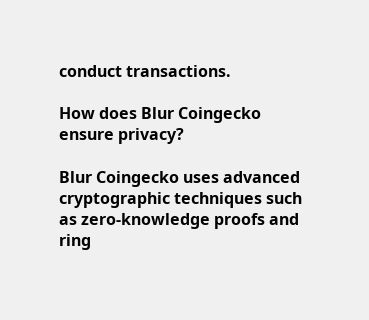conduct transactions.

How does Blur Coingecko ensure privacy?

Blur Coingecko uses advanced cryptographic techniques such as zero-knowledge proofs and ring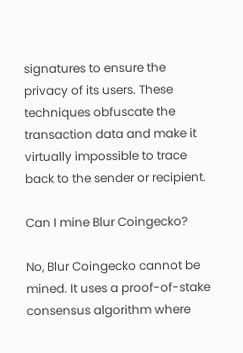signatures to ensure the privacy of its users. These techniques obfuscate the transaction data and make it virtually impossible to trace back to the sender or recipient.

Can I mine Blur Coingecko?

No, Blur Coingecko cannot be mined. It uses a proof-of-stake consensus algorithm where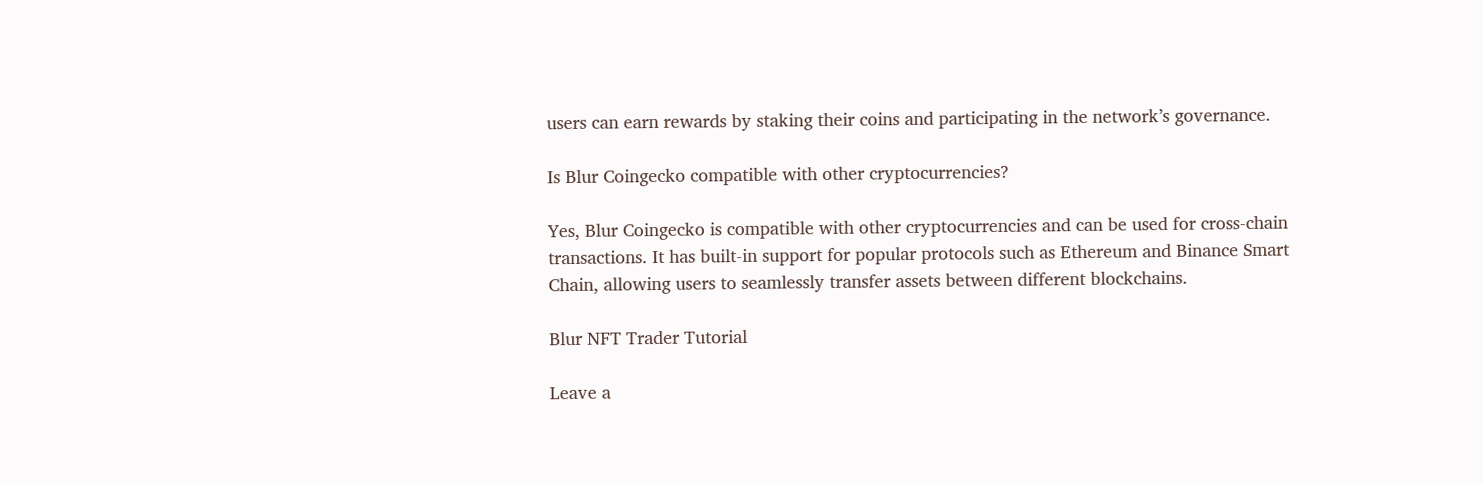users can earn rewards by staking their coins and participating in the network’s governance.

Is Blur Coingecko compatible with other cryptocurrencies?

Yes, Blur Coingecko is compatible with other cryptocurrencies and can be used for cross-chain transactions. It has built-in support for popular protocols such as Ethereum and Binance Smart Chain, allowing users to seamlessly transfer assets between different blockchains.

Blur NFT Trader Tutorial

Leave a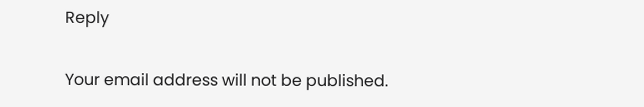Reply

Your email address will not be published.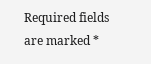Required fields are marked *